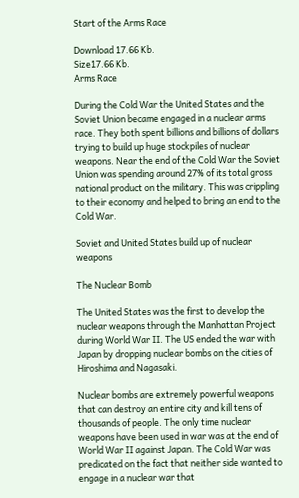Start of the Arms Race

Download 17.66 Kb.
Size17.66 Kb.
Arms Race

During the Cold War the United States and the Soviet Union became engaged in a nuclear arms race. They both spent billions and billions of dollars trying to build up huge stockpiles of nuclear weapons. Near the end of the Cold War the Soviet Union was spending around 27% of its total gross national product on the military. This was crippling to their economy and helped to bring an end to the Cold War.

Soviet and United States build up of nuclear weapons

The Nuclear Bomb

The United States was the first to develop the nuclear weapons through the Manhattan Project during World War II. The US ended the war with Japan by dropping nuclear bombs on the cities of Hiroshima and Nagasaki.

Nuclear bombs are extremely powerful weapons that can destroy an entire city and kill tens of thousands of people. The only time nuclear weapons have been used in war was at the end of World War II against Japan. The Cold War was predicated on the fact that neither side wanted to engage in a nuclear war that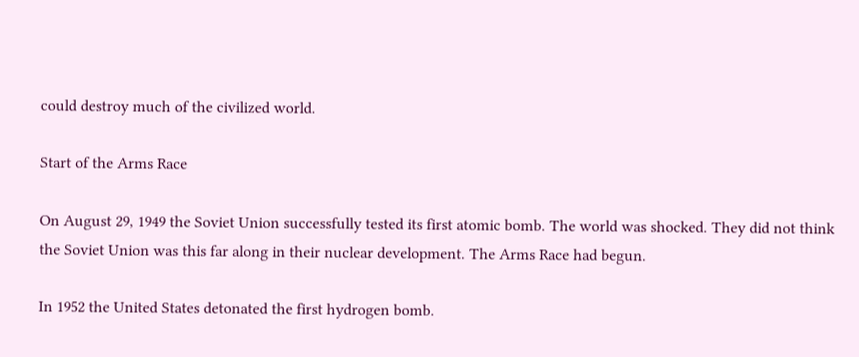could destroy much of the civilized world.

Start of the Arms Race

On August 29, 1949 the Soviet Union successfully tested its first atomic bomb. The world was shocked. They did not think the Soviet Union was this far along in their nuclear development. The Arms Race had begun.

In 1952 the United States detonated the first hydrogen bomb.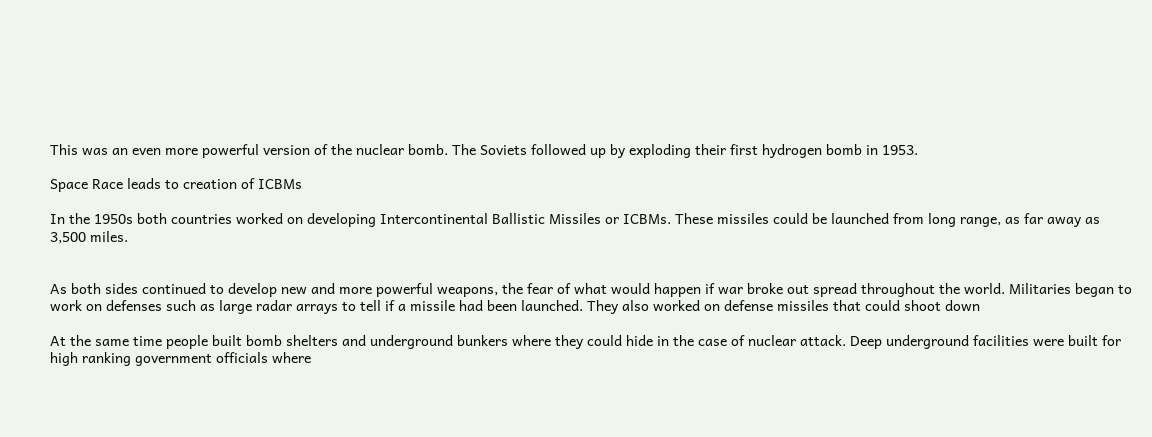This was an even more powerful version of the nuclear bomb. The Soviets followed up by exploding their first hydrogen bomb in 1953.

Space Race leads to creation of ICBMs

In the 1950s both countries worked on developing Intercontinental Ballistic Missiles or ICBMs. These missiles could be launched from long range, as far away as 3,500 miles.


As both sides continued to develop new and more powerful weapons, the fear of what would happen if war broke out spread throughout the world. Militaries began to work on defenses such as large radar arrays to tell if a missile had been launched. They also worked on defense missiles that could shoot down

At the same time people built bomb shelters and underground bunkers where they could hide in the case of nuclear attack. Deep underground facilities were built for high ranking government officials where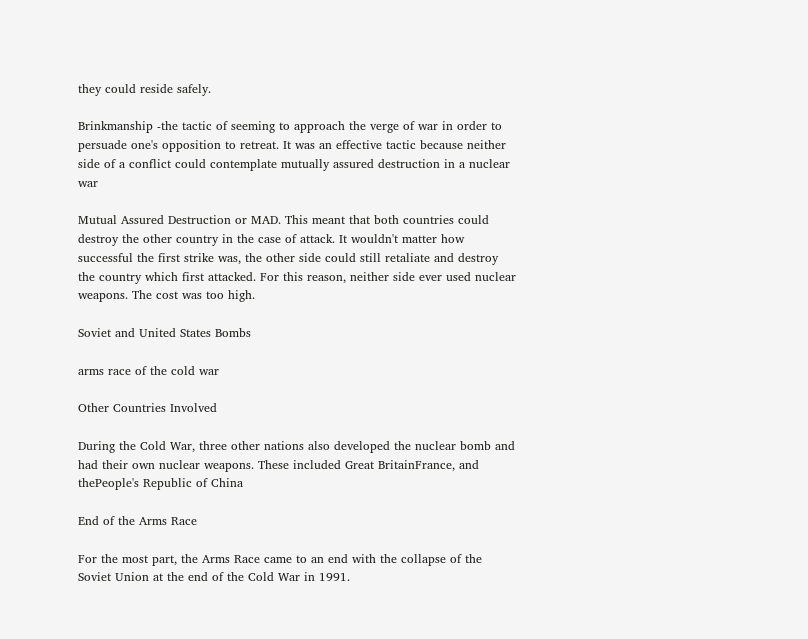they could reside safely.

Brinkmanship -the tactic of seeming to approach the verge of war in order to persuade one's opposition to retreat. It was an effective tactic because neither side of a conflict could contemplate mutually assured destruction in a nuclear war

Mutual Assured Destruction or MAD. This meant that both countries could destroy the other country in the case of attack. It wouldn't matter how successful the first strike was, the other side could still retaliate and destroy the country which first attacked. For this reason, neither side ever used nuclear weapons. The cost was too high.

Soviet and United States Bombs

arms race of the cold war

Other Countries Involved

During the Cold War, three other nations also developed the nuclear bomb and had their own nuclear weapons. These included Great BritainFrance, and thePeople's Republic of China

End of the Arms Race

For the most part, the Arms Race came to an end with the collapse of the Soviet Union at the end of the Cold War in 1991.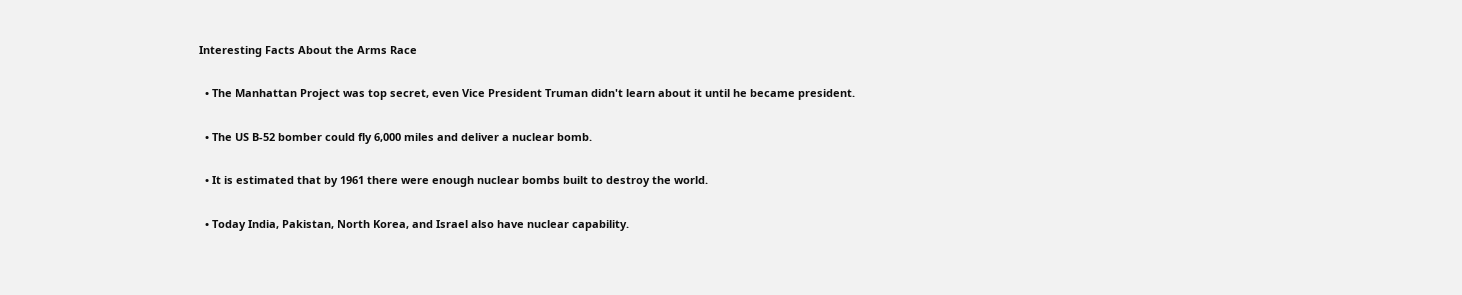Interesting Facts About the Arms Race

  • The Manhattan Project was top secret, even Vice President Truman didn't learn about it until he became president.

  • The US B-52 bomber could fly 6,000 miles and deliver a nuclear bomb.

  • It is estimated that by 1961 there were enough nuclear bombs built to destroy the world.

  • Today India, Pakistan, North Korea, and Israel also have nuclear capability.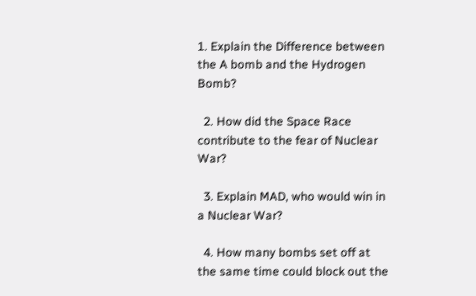1. Explain the Difference between the A bomb and the Hydrogen Bomb?

  2. How did the Space Race contribute to the fear of Nuclear War?

  3. Explain MAD, who would win in a Nuclear War?

  4. How many bombs set off at the same time could block out the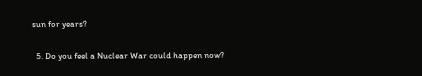sun for years?

  5. Do you feel a Nuclear War could happen now?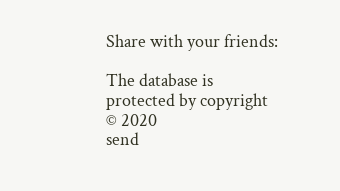Share with your friends:

The database is protected by copyright © 2020
send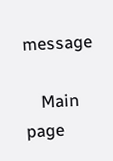message

    Main page